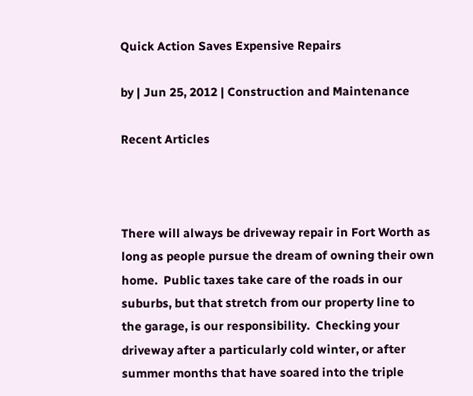Quick Action Saves Expensive Repairs

by | Jun 25, 2012 | Construction and Maintenance

Recent Articles



There will always be driveway repair in Fort Worth as long as people pursue the dream of owning their own home.  Public taxes take care of the roads in our suburbs, but that stretch from our property line to the garage, is our responsibility.  Checking your driveway after a particularly cold winter, or after summer months that have soared into the triple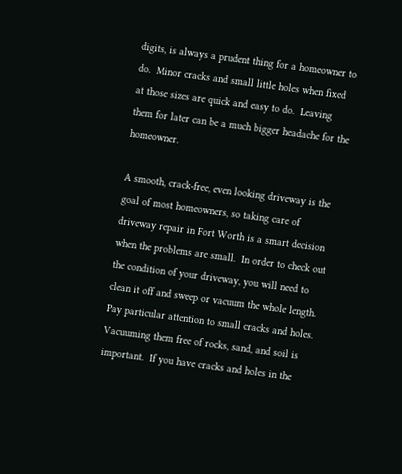digits, is always a prudent thing for a homeowner to do.  Minor cracks and small little holes when fixed at those sizes are quick and easy to do.  Leaving them for later can be a much bigger headache for the homeowner.

A smooth, crack-free, even looking driveway is the goal of most homeowners, so taking care of driveway repair in Fort Worth is a smart decision when the problems are small.  In order to check out the condition of your driveway, you will need to clean it off and sweep or vacuum the whole length.  Pay particular attention to small cracks and holes.  Vacuuming them free of rocks, sand, and soil is important.  If you have cracks and holes in the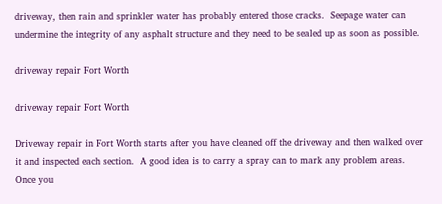driveway, then rain and sprinkler water has probably entered those cracks.  Seepage water can undermine the integrity of any asphalt structure and they need to be sealed up as soon as possible.

driveway repair Fort Worth

driveway repair Fort Worth

Driveway repair in Fort Worth starts after you have cleaned off the driveway and then walked over it and inspected each section.  A good idea is to carry a spray can to mark any problem areas.  Once you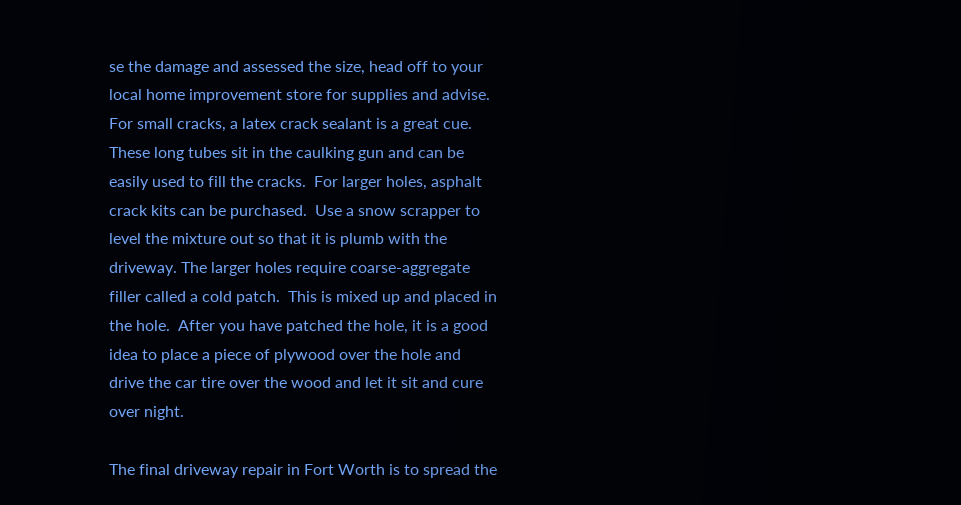se the damage and assessed the size, head off to your local home improvement store for supplies and advise.  For small cracks, a latex crack sealant is a great cue.  These long tubes sit in the caulking gun and can be easily used to fill the cracks.  For larger holes, asphalt crack kits can be purchased.  Use a snow scrapper to level the mixture out so that it is plumb with the driveway. The larger holes require coarse-aggregate filler called a cold patch.  This is mixed up and placed in the hole.  After you have patched the hole, it is a good idea to place a piece of plywood over the hole and drive the car tire over the wood and let it sit and cure over night.

The final driveway repair in Fort Worth is to spread the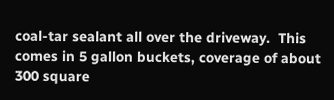coal-tar sealant all over the driveway.  This comes in 5 gallon buckets, coverage of about 300 square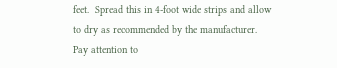feet.  Spread this in 4-foot wide strips and allow to dry as recommended by the manufacturer.  Pay attention to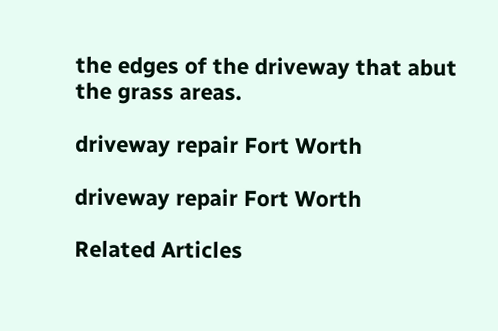the edges of the driveway that abut the grass areas.

driveway repair Fort Worth

driveway repair Fort Worth

Related Articles